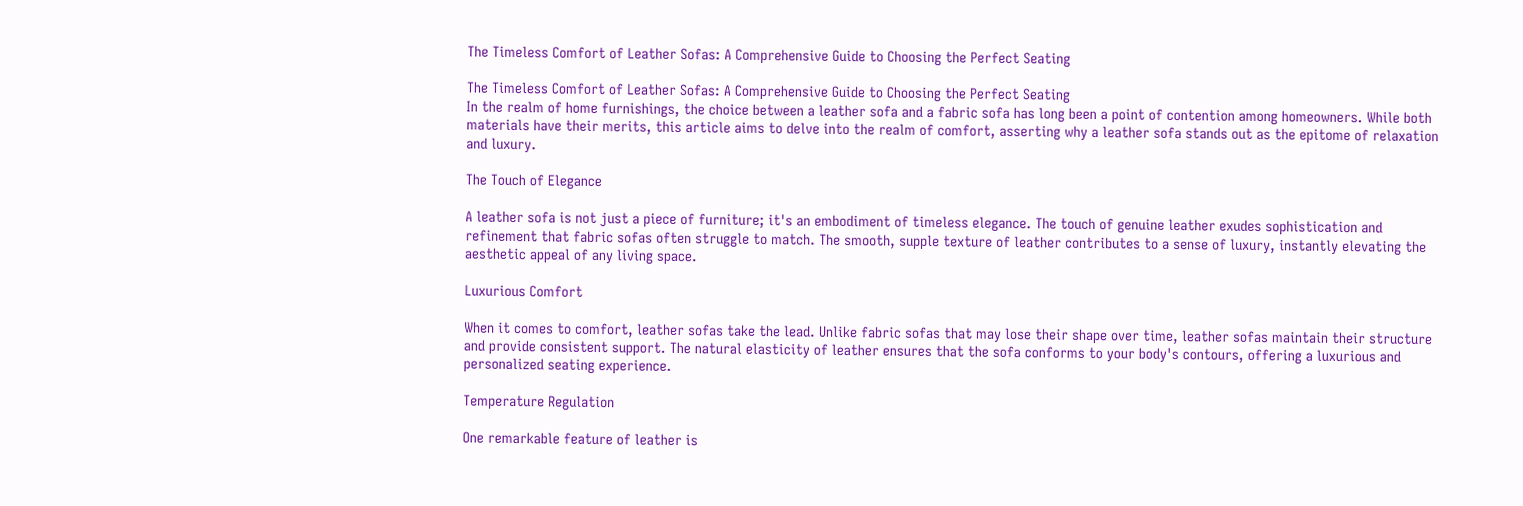The Timeless Comfort of Leather Sofas: A Comprehensive Guide to Choosing the Perfect Seating

The Timeless Comfort of Leather Sofas: A Comprehensive Guide to Choosing the Perfect Seating
In the realm of home furnishings, the choice between a leather sofa and a fabric sofa has long been a point of contention among homeowners. While both materials have their merits, this article aims to delve into the realm of comfort, asserting why a leather sofa stands out as the epitome of relaxation and luxury.

The Touch of Elegance

A leather sofa is not just a piece of furniture; it's an embodiment of timeless elegance. The touch of genuine leather exudes sophistication and refinement that fabric sofas often struggle to match. The smooth, supple texture of leather contributes to a sense of luxury, instantly elevating the aesthetic appeal of any living space.

Luxurious Comfort

When it comes to comfort, leather sofas take the lead. Unlike fabric sofas that may lose their shape over time, leather sofas maintain their structure and provide consistent support. The natural elasticity of leather ensures that the sofa conforms to your body's contours, offering a luxurious and personalized seating experience.

Temperature Regulation

One remarkable feature of leather is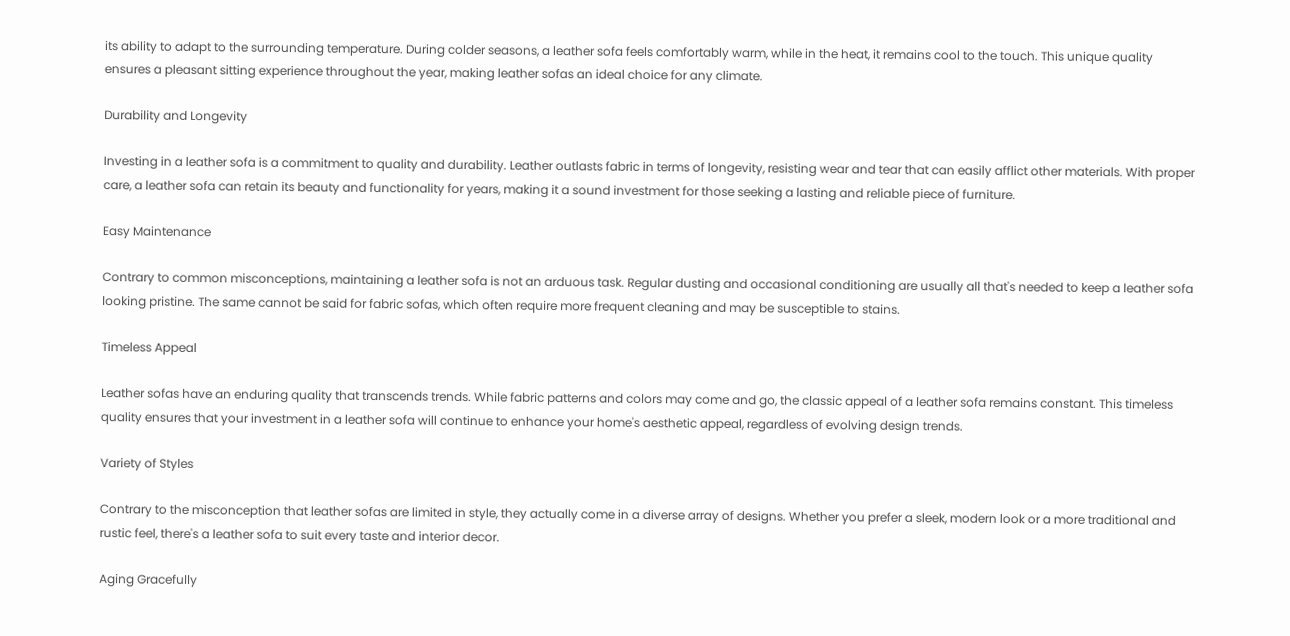its ability to adapt to the surrounding temperature. During colder seasons, a leather sofa feels comfortably warm, while in the heat, it remains cool to the touch. This unique quality ensures a pleasant sitting experience throughout the year, making leather sofas an ideal choice for any climate.

Durability and Longevity

Investing in a leather sofa is a commitment to quality and durability. Leather outlasts fabric in terms of longevity, resisting wear and tear that can easily afflict other materials. With proper care, a leather sofa can retain its beauty and functionality for years, making it a sound investment for those seeking a lasting and reliable piece of furniture.

Easy Maintenance

Contrary to common misconceptions, maintaining a leather sofa is not an arduous task. Regular dusting and occasional conditioning are usually all that's needed to keep a leather sofa looking pristine. The same cannot be said for fabric sofas, which often require more frequent cleaning and may be susceptible to stains.

Timeless Appeal

Leather sofas have an enduring quality that transcends trends. While fabric patterns and colors may come and go, the classic appeal of a leather sofa remains constant. This timeless quality ensures that your investment in a leather sofa will continue to enhance your home's aesthetic appeal, regardless of evolving design trends.

Variety of Styles

Contrary to the misconception that leather sofas are limited in style, they actually come in a diverse array of designs. Whether you prefer a sleek, modern look or a more traditional and rustic feel, there's a leather sofa to suit every taste and interior decor.

Aging Gracefully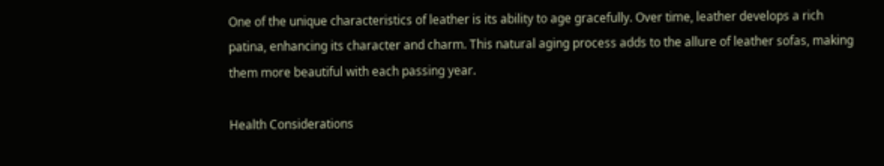One of the unique characteristics of leather is its ability to age gracefully. Over time, leather develops a rich patina, enhancing its character and charm. This natural aging process adds to the allure of leather sofas, making them more beautiful with each passing year.

Health Considerations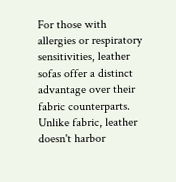For those with allergies or respiratory sensitivities, leather sofas offer a distinct advantage over their fabric counterparts. Unlike fabric, leather doesn't harbor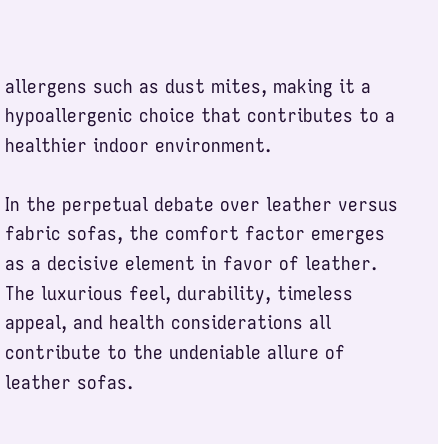allergens such as dust mites, making it a hypoallergenic choice that contributes to a healthier indoor environment.

In the perpetual debate over leather versus fabric sofas, the comfort factor emerges as a decisive element in favor of leather. The luxurious feel, durability, timeless appeal, and health considerations all contribute to the undeniable allure of leather sofas.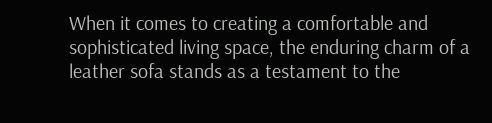When it comes to creating a comfortable and sophisticated living space, the enduring charm of a leather sofa stands as a testament to the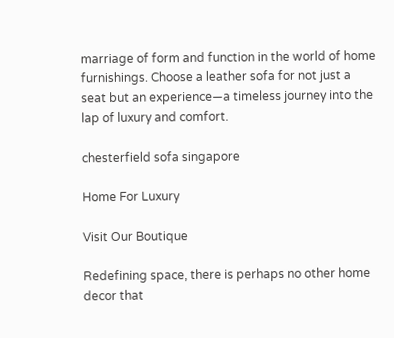marriage of form and function in the world of home furnishings. Choose a leather sofa for not just a seat but an experience—a timeless journey into the lap of luxury and comfort.

chesterfield sofa singapore

Home For Luxury

Visit Our Boutique

Redefining space, there is perhaps no other home decor that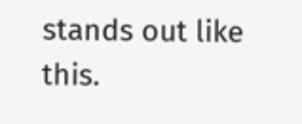stands out like this.